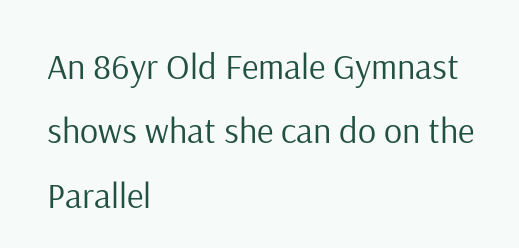An 86yr Old Female Gymnast shows what she can do on the Parallel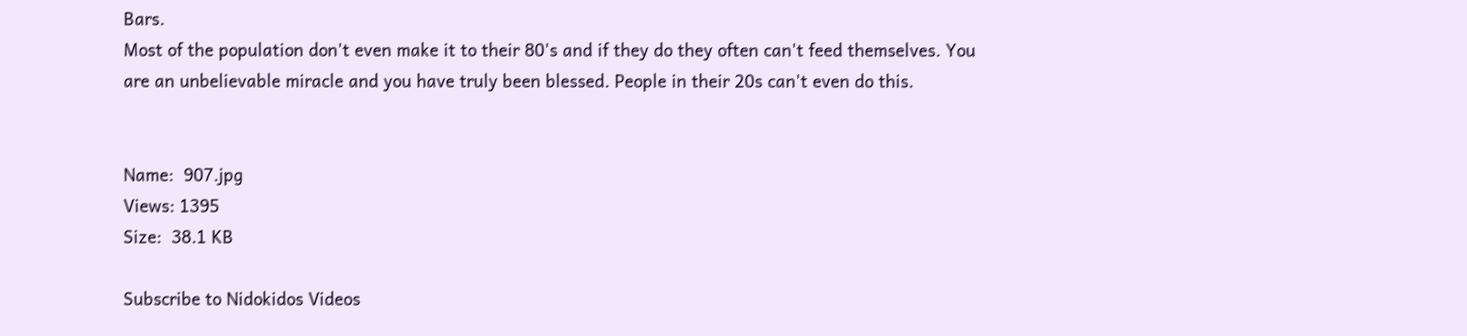Bars.
Most of the population don't even make it to their 80's and if they do they often can't feed themselves. You are an unbelievable miracle and you have truly been blessed. People in their 20s can't even do this.


Name:  907.jpg
Views: 1395
Size:  38.1 KB

Subscribe to Nidokidos Videos